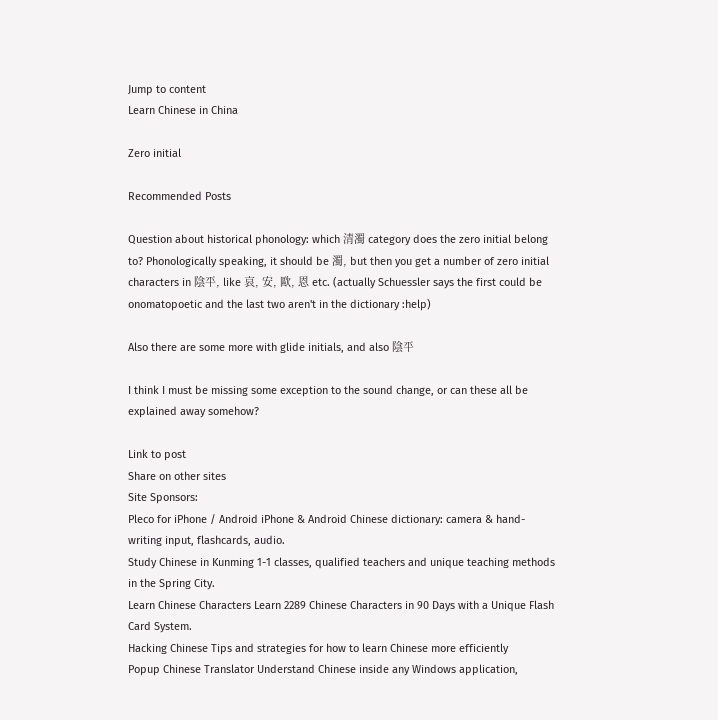Jump to content
Learn Chinese in China

Zero initial

Recommended Posts

Question about historical phonology: which 清濁 category does the zero initial belong to? Phonologically speaking, it should be 濁, but then you get a number of zero initial characters in 陰平, like 哀, 安, 歐, 恩 etc. (actually Schuessler says the first could be onomatopoetic and the last two aren't in the dictionary :help)

Also there are some more with glide initials, and also 陰平

I think I must be missing some exception to the sound change, or can these all be explained away somehow?

Link to post
Share on other sites
Site Sponsors:
Pleco for iPhone / Android iPhone & Android Chinese dictionary: camera & hand- writing input, flashcards, audio.
Study Chinese in Kunming 1-1 classes, qualified teachers and unique teaching methods in the Spring City.
Learn Chinese Characters Learn 2289 Chinese Characters in 90 Days with a Unique Flash Card System.
Hacking Chinese Tips and strategies for how to learn Chinese more efficiently
Popup Chinese Translator Understand Chinese inside any Windows application,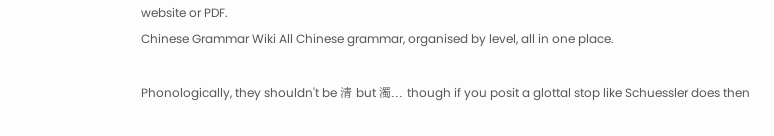website or PDF.
Chinese Grammar Wiki All Chinese grammar, organised by level, all in one place.

Phonologically, they shouldn't be 清 but 濁... though if you posit a glottal stop like Schuessler does then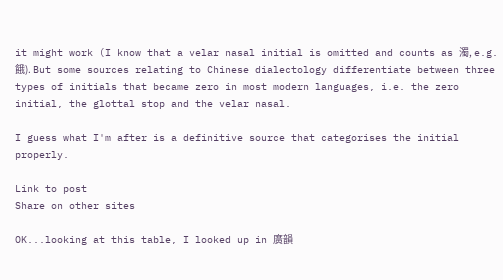it might work (I know that a velar nasal initial is omitted and counts as 濁, e.g. 餓). But some sources relating to Chinese dialectology differentiate between three types of initials that became zero in most modern languages, i.e. the zero initial, the glottal stop and the velar nasal.

I guess what I'm after is a definitive source that categorises the initial properly.

Link to post
Share on other sites

OK...looking at this table, I looked up in 廣韻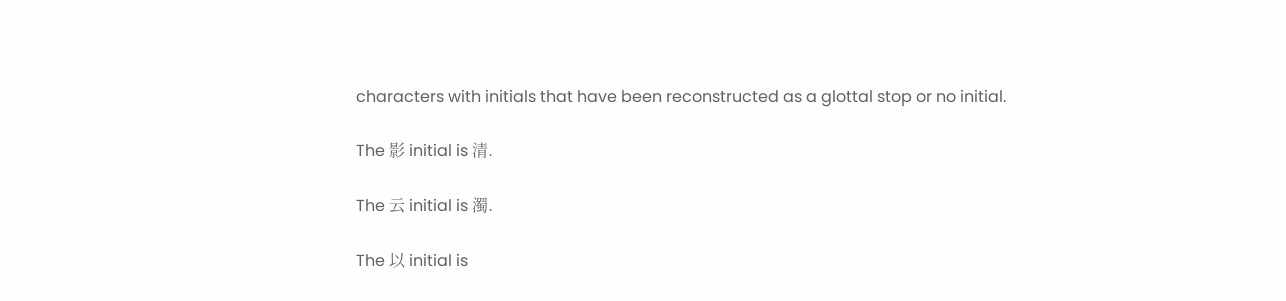characters with initials that have been reconstructed as a glottal stop or no initial.

The 影 initial is 清.

The 云 initial is 濁.

The 以 initial is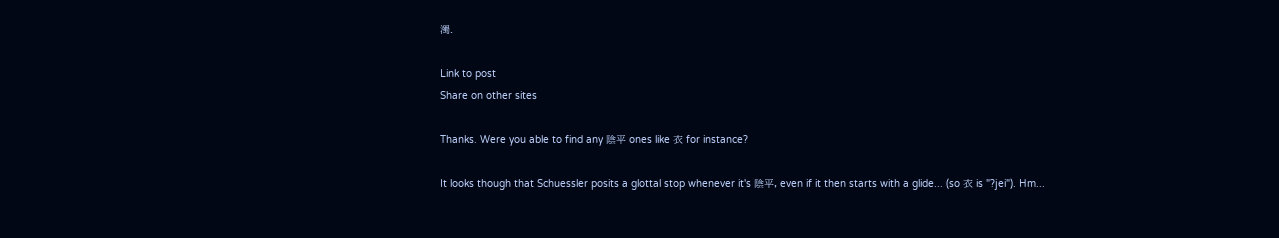濁.

Link to post
Share on other sites

Thanks. Were you able to find any 陰平 ones like 衣 for instance?

It looks though that Schuessler posits a glottal stop whenever it's 陰平, even if it then starts with a glide... (so 衣 is "?jei"). Hm...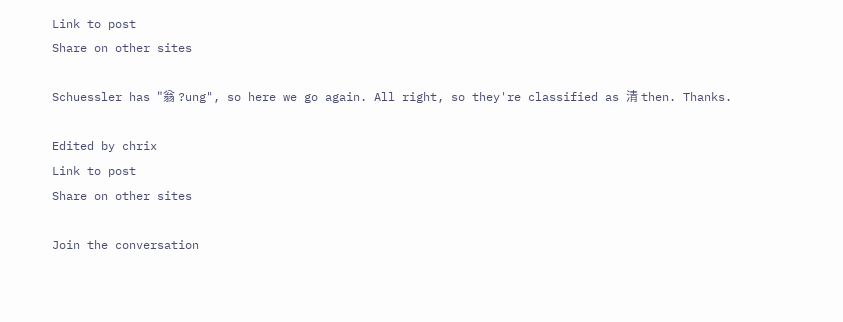Link to post
Share on other sites

Schuessler has "翁 ?ung", so here we go again. All right, so they're classified as 清 then. Thanks.

Edited by chrix
Link to post
Share on other sites

Join the conversation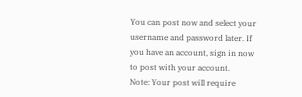You can post now and select your username and password later. If you have an account, sign in now to post with your account.
Note: Your post will require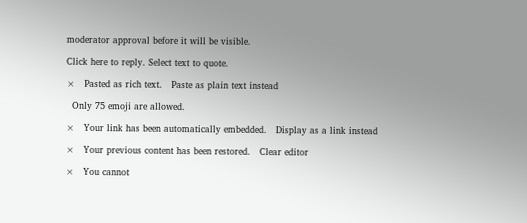moderator approval before it will be visible.

Click here to reply. Select text to quote.

×   Pasted as rich text.   Paste as plain text instead

  Only 75 emoji are allowed.

×   Your link has been automatically embedded.   Display as a link instead

×   Your previous content has been restored.   Clear editor

×   You cannot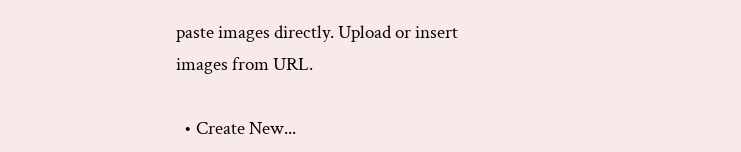paste images directly. Upload or insert images from URL.

  • Create New...